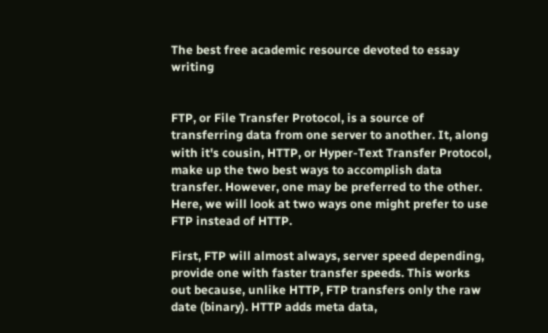The best free academic resource devoted to essay writing


FTP, or File Transfer Protocol, is a source of transferring data from one server to another. It, along with it's cousin, HTTP, or Hyper-Text Transfer Protocol, make up the two best ways to accomplish data transfer. However, one may be preferred to the other. Here, we will look at two ways one might prefer to use FTP instead of HTTP.

First, FTP will almost always, server speed depending, provide one with faster transfer speeds. This works out because, unlike HTTP, FTP transfers only the raw date (binary). HTTP adds meta data,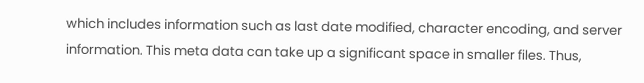which includes information such as last date modified, character encoding, and server information. This meta data can take up a significant space in smaller files. Thus,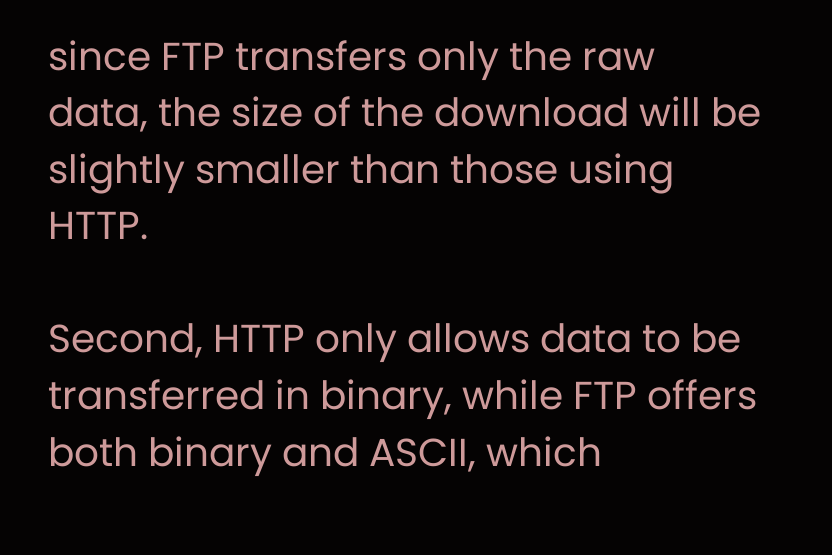since FTP transfers only the raw data, the size of the download will be slightly smaller than those using HTTP.

Second, HTTP only allows data to be transferred in binary, while FTP offers both binary and ASCII, which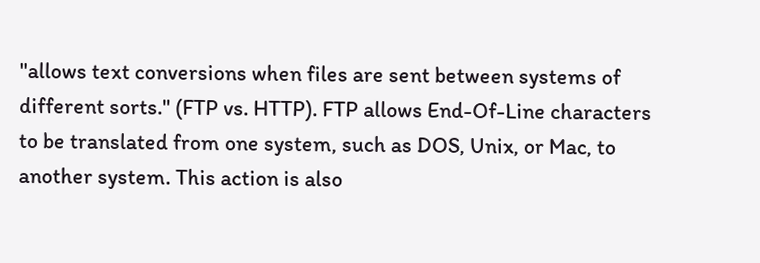"allows text conversions when files are sent between systems of different sorts." (FTP vs. HTTP). FTP allows End-Of-Line characters to be translated from one system, such as DOS, Unix, or Mac, to another system. This action is also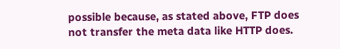possible because, as stated above, FTP does not transfer the meta data like HTTP does.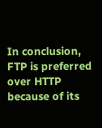In conclusion, FTP is preferred over HTTP because of its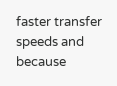faster transfer speeds and because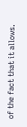of the fact that it allows.